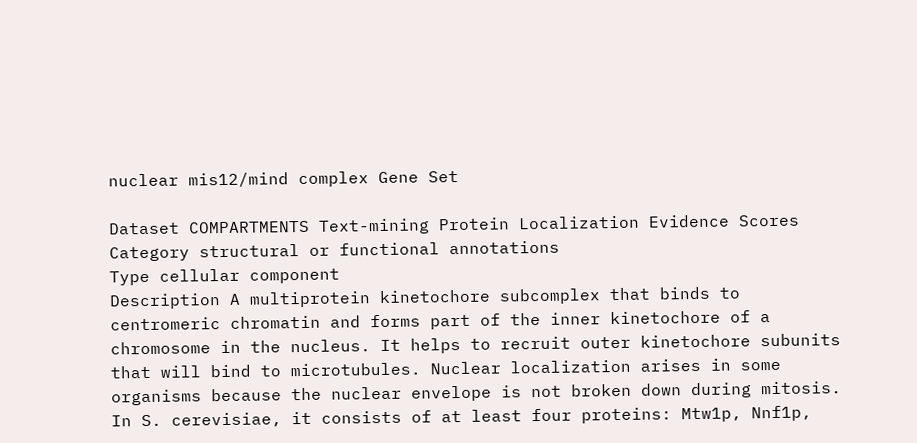nuclear mis12/mind complex Gene Set

Dataset COMPARTMENTS Text-mining Protein Localization Evidence Scores
Category structural or functional annotations
Type cellular component
Description A multiprotein kinetochore subcomplex that binds to centromeric chromatin and forms part of the inner kinetochore of a chromosome in the nucleus. It helps to recruit outer kinetochore subunits that will bind to microtubules. Nuclear localization arises in some organisms because the nuclear envelope is not broken down during mitosis. In S. cerevisiae, it consists of at least four proteins: Mtw1p, Nnf1p,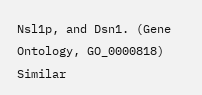Nsl1p, and Dsn1. (Gene Ontology, GO_0000818)
Similar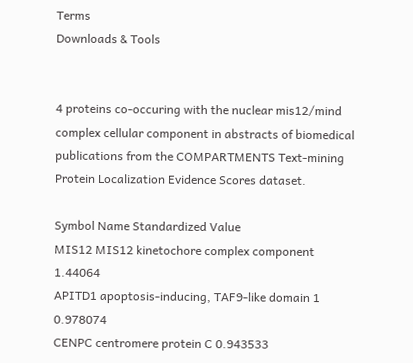Terms
Downloads & Tools


4 proteins co-occuring with the nuclear mis12/mind complex cellular component in abstracts of biomedical publications from the COMPARTMENTS Text-mining Protein Localization Evidence Scores dataset.

Symbol Name Standardized Value
MIS12 MIS12 kinetochore complex component 1.44064
APITD1 apoptosis-inducing, TAF9-like domain 1 0.978074
CENPC centromere protein C 0.943533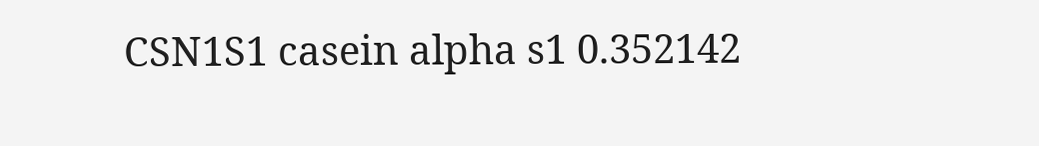CSN1S1 casein alpha s1 0.352142